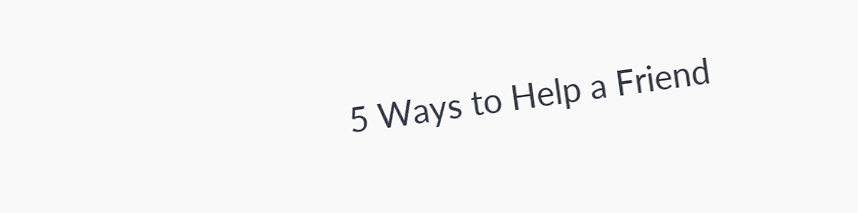5 Ways to Help a Friend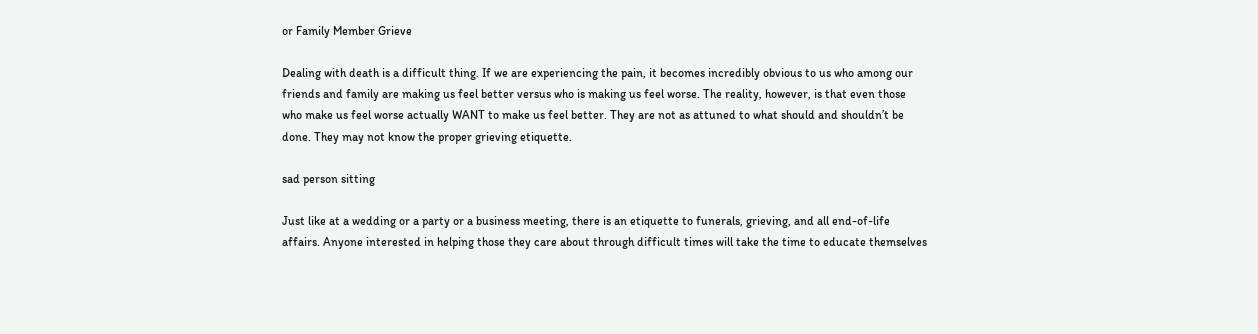or Family Member Grieve

Dealing with death is a difficult thing. If we are experiencing the pain, it becomes incredibly obvious to us who among our friends and family are making us feel better versus who is making us feel worse. The reality, however, is that even those who make us feel worse actually WANT to make us feel better. They are not as attuned to what should and shouldn’t be done. They may not know the proper grieving etiquette.

sad person sitting

Just like at a wedding or a party or a business meeting, there is an etiquette to funerals, grieving, and all end-of-life affairs. Anyone interested in helping those they care about through difficult times will take the time to educate themselves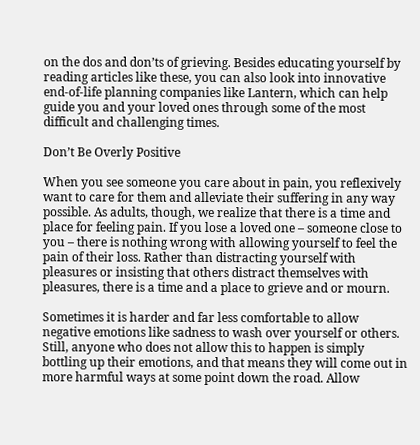on the dos and don’ts of grieving. Besides educating yourself by reading articles like these, you can also look into innovative end-of-life planning companies like Lantern, which can help guide you and your loved ones through some of the most difficult and challenging times.

Don’t Be Overly Positive

When you see someone you care about in pain, you reflexively want to care for them and alleviate their suffering in any way possible. As adults, though, we realize that there is a time and place for feeling pain. If you lose a loved one – someone close to you – there is nothing wrong with allowing yourself to feel the pain of their loss. Rather than distracting yourself with pleasures or insisting that others distract themselves with pleasures, there is a time and a place to grieve and or mourn.

Sometimes it is harder and far less comfortable to allow negative emotions like sadness to wash over yourself or others. Still, anyone who does not allow this to happen is simply bottling up their emotions, and that means they will come out in more harmful ways at some point down the road. Allow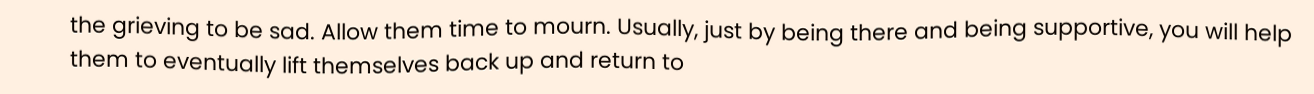the grieving to be sad. Allow them time to mourn. Usually, just by being there and being supportive, you will help them to eventually lift themselves back up and return to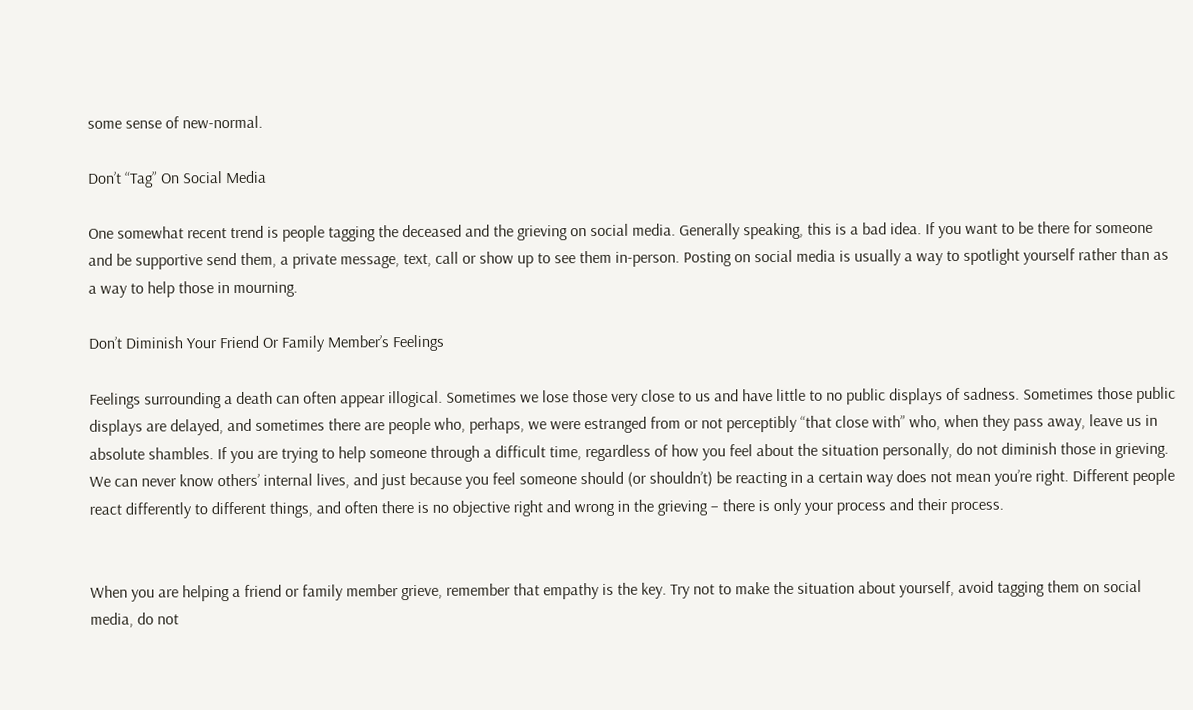some sense of new-normal.

Don’t “Tag” On Social Media

One somewhat recent trend is people tagging the deceased and the grieving on social media. Generally speaking, this is a bad idea. If you want to be there for someone and be supportive send them, a private message, text, call or show up to see them in-person. Posting on social media is usually a way to spotlight yourself rather than as a way to help those in mourning.

Don’t Diminish Your Friend Or Family Member’s Feelings

Feelings surrounding a death can often appear illogical. Sometimes we lose those very close to us and have little to no public displays of sadness. Sometimes those public displays are delayed, and sometimes there are people who, perhaps, we were estranged from or not perceptibly “that close with” who, when they pass away, leave us in absolute shambles. If you are trying to help someone through a difficult time, regardless of how you feel about the situation personally, do not diminish those in grieving. We can never know others’ internal lives, and just because you feel someone should (or shouldn’t) be reacting in a certain way does not mean you’re right. Different people react differently to different things, and often there is no objective right and wrong in the grieving – there is only your process and their process.


When you are helping a friend or family member grieve, remember that empathy is the key. Try not to make the situation about yourself, avoid tagging them on social media, do not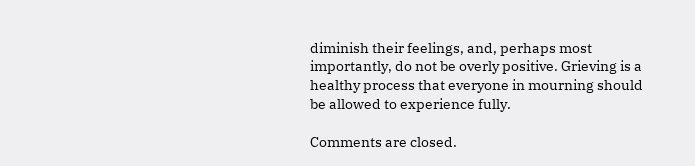diminish their feelings, and, perhaps most importantly, do not be overly positive. Grieving is a healthy process that everyone in mourning should be allowed to experience fully.

Comments are closed.